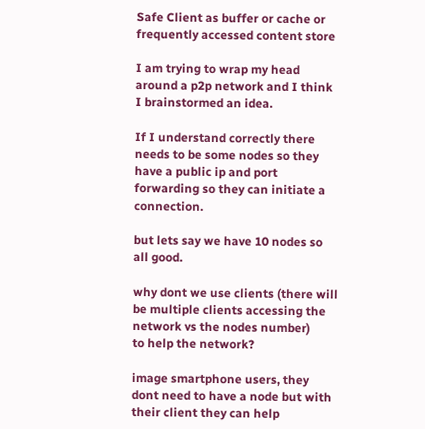Safe Client as buffer or cache or frequently accessed content store

I am trying to wrap my head around a p2p network and I think I brainstormed an idea.

If I understand correctly there needs to be some nodes so they have a public ip and port forwarding so they can initiate a connection.

but lets say we have 10 nodes so all good.

why dont we use clients (there will be multiple clients accessing the network vs the nodes number)
to help the network?

image smartphone users, they dont need to have a node but with their client they can help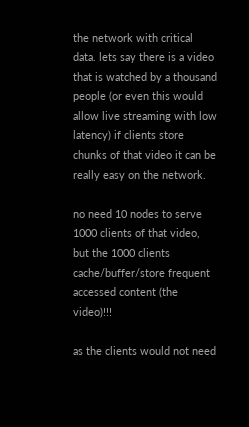the network with critical data. lets say there is a video that is watched by a thousand people (or even this would allow live streaming with low latency) if clients store chunks of that video it can be really easy on the network.

no need 10 nodes to serve 1000 clients of that video, but the 1000 clients cache/buffer/store frequent accessed content (the video)!!!

as the clients would not need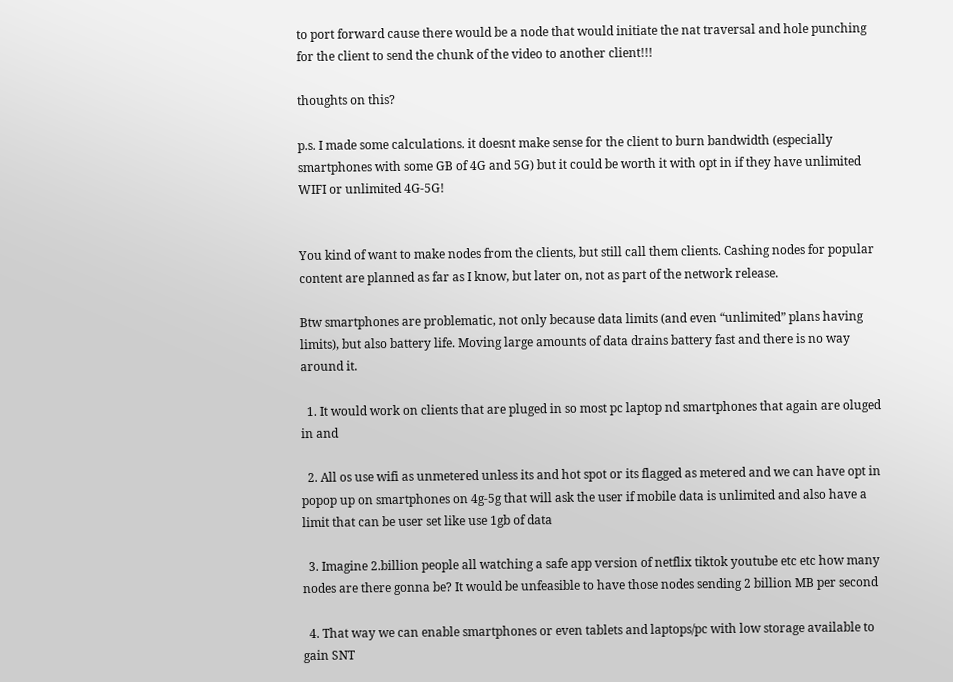to port forward cause there would be a node that would initiate the nat traversal and hole punching for the client to send the chunk of the video to another client!!!

thoughts on this?

p.s. I made some calculations. it doesnt make sense for the client to burn bandwidth (especially smartphones with some GB of 4G and 5G) but it could be worth it with opt in if they have unlimited WIFI or unlimited 4G-5G!


You kind of want to make nodes from the clients, but still call them clients. Cashing nodes for popular content are planned as far as I know, but later on, not as part of the network release.

Btw smartphones are problematic, not only because data limits (and even “unlimited” plans having limits), but also battery life. Moving large amounts of data drains battery fast and there is no way around it.

  1. It would work on clients that are pluged in so most pc laptop nd smartphones that again are oluged in and

  2. All os use wifi as unmetered unless its and hot spot or its flagged as metered and we can have opt in popop up on smartphones on 4g-5g that will ask the user if mobile data is unlimited and also have a limit that can be user set like use 1gb of data

  3. Imagine 2.billion people all watching a safe app version of netflix tiktok youtube etc etc how many nodes are there gonna be? It would be unfeasible to have those nodes sending 2 billion MB per second

  4. That way we can enable smartphones or even tablets and laptops/pc with low storage available to gain SNT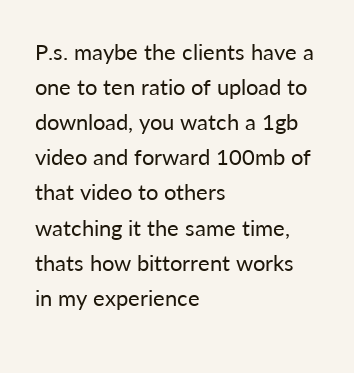P.s. maybe the clients have a one to ten ratio of upload to download, you watch a 1gb video and forward 100mb of that video to others watching it the same time, thats how bittorrent works in my experience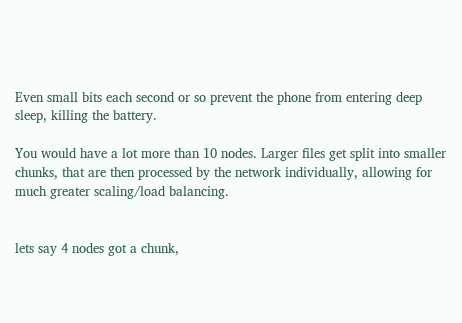Even small bits each second or so prevent the phone from entering deep sleep, killing the battery.

You would have a lot more than 10 nodes. Larger files get split into smaller chunks, that are then processed by the network individually, allowing for much greater scaling/load balancing.


lets say 4 nodes got a chunk,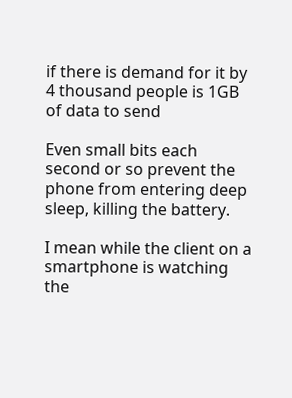if there is demand for it by 4 thousand people is 1GB of data to send

Even small bits each second or so prevent the phone from entering deep sleep, killing the battery.

I mean while the client on a smartphone is watching the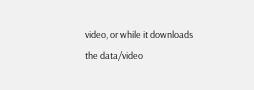video, or while it downloads the data/video